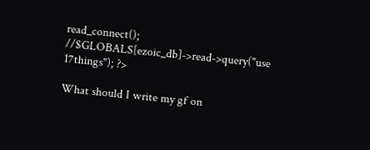read_connect(); //$GLOBALS[ezoic_db]->read->query("use 17things"); ?>

What should I write my gf on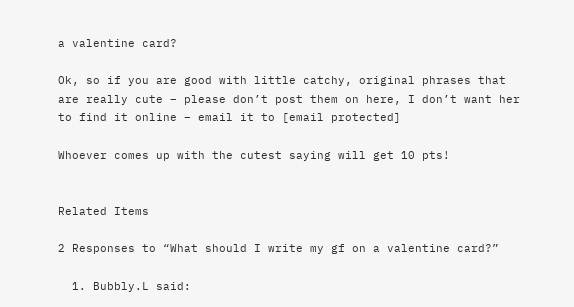a valentine card?

Ok, so if you are good with little catchy, original phrases that are really cute – please don’t post them on here, I don’t want her to find it online – email it to [email protected]

Whoever comes up with the cutest saying will get 10 pts!


Related Items

2 Responses to “What should I write my gf on a valentine card?”

  1. Bubbly.L said: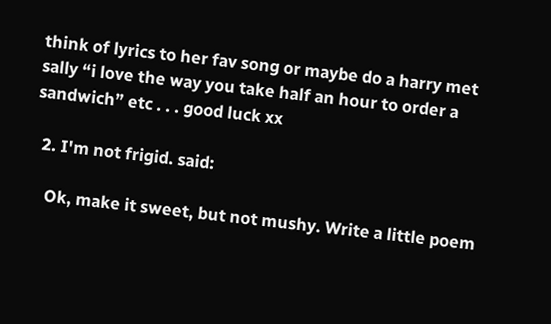think of lyrics to her fav song or maybe do a harry met sally “i love the way you take half an hour to order a sandwich” etc . . . good luck xx

  2. I'm not frigid. said:

    Ok, make it sweet, but not mushy. Write a little poem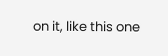on it, like this one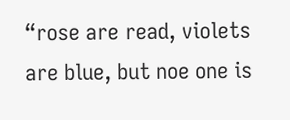“rose are read, violets are blue, but noe one is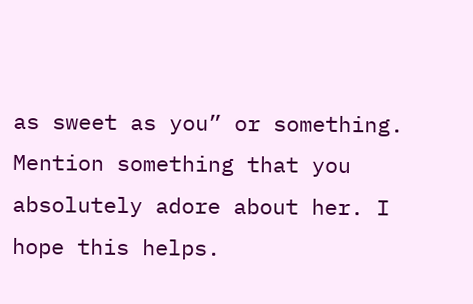as sweet as you” or something. Mention something that you absolutely adore about her. I hope this helps.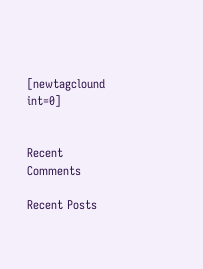[newtagclound int=0]


Recent Comments

Recent Posts